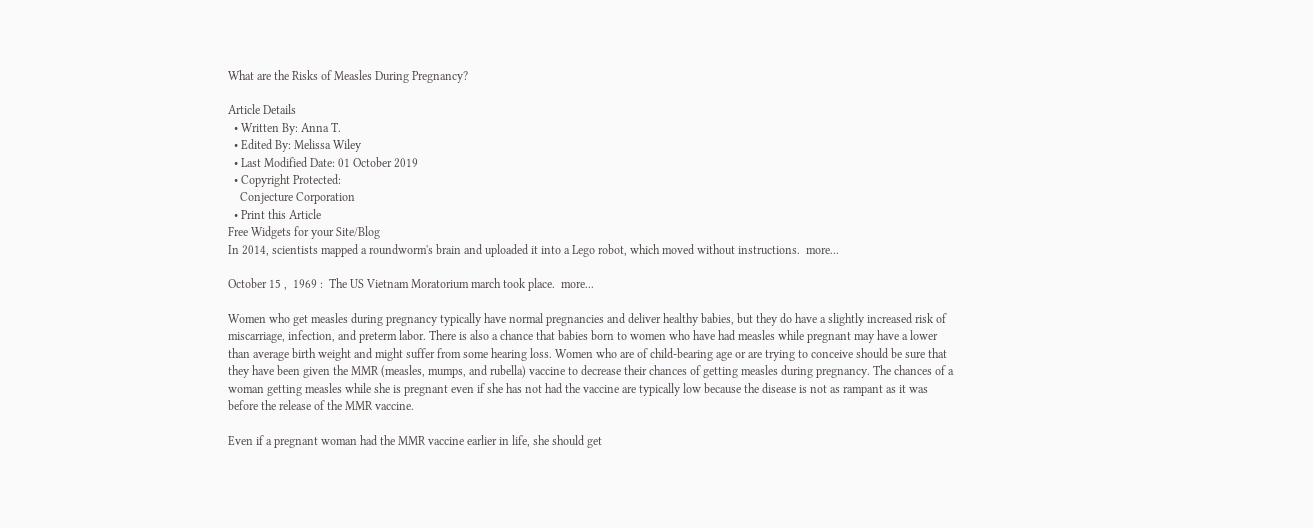What are the Risks of Measles During Pregnancy?

Article Details
  • Written By: Anna T.
  • Edited By: Melissa Wiley
  • Last Modified Date: 01 October 2019
  • Copyright Protected:
    Conjecture Corporation
  • Print this Article
Free Widgets for your Site/Blog
In 2014, scientists mapped a roundworm's brain and uploaded it into a Lego robot, which moved without instructions.  more...

October 15 ,  1969 :  The US Vietnam Moratorium march took place.  more...

Women who get measles during pregnancy typically have normal pregnancies and deliver healthy babies, but they do have a slightly increased risk of miscarriage, infection, and preterm labor. There is also a chance that babies born to women who have had measles while pregnant may have a lower than average birth weight and might suffer from some hearing loss. Women who are of child-bearing age or are trying to conceive should be sure that they have been given the MMR (measles, mumps, and rubella) vaccine to decrease their chances of getting measles during pregnancy. The chances of a woman getting measles while she is pregnant even if she has not had the vaccine are typically low because the disease is not as rampant as it was before the release of the MMR vaccine.

Even if a pregnant woman had the MMR vaccine earlier in life, she should get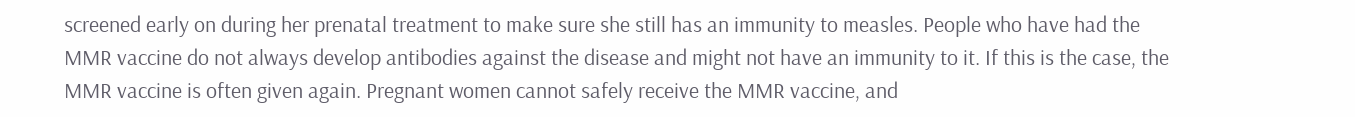screened early on during her prenatal treatment to make sure she still has an immunity to measles. People who have had the MMR vaccine do not always develop antibodies against the disease and might not have an immunity to it. If this is the case, the MMR vaccine is often given again. Pregnant women cannot safely receive the MMR vaccine, and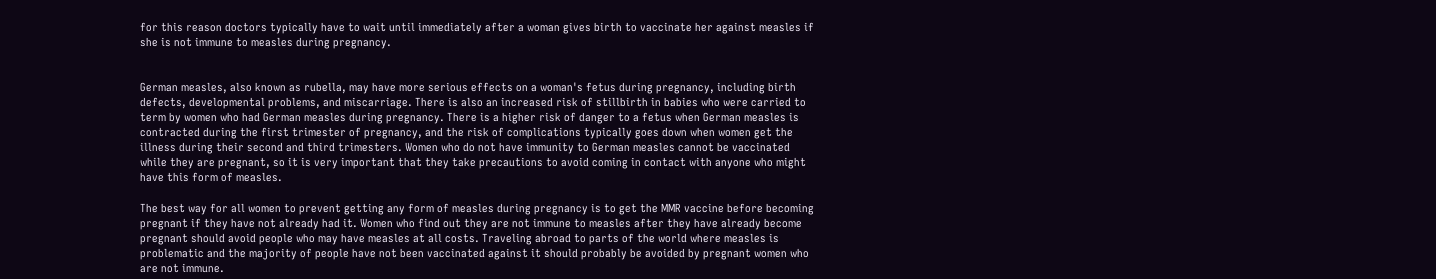for this reason doctors typically have to wait until immediately after a woman gives birth to vaccinate her against measles if she is not immune to measles during pregnancy.


German measles, also known as rubella, may have more serious effects on a woman's fetus during pregnancy, including birth defects, developmental problems, and miscarriage. There is also an increased risk of stillbirth in babies who were carried to term by women who had German measles during pregnancy. There is a higher risk of danger to a fetus when German measles is contracted during the first trimester of pregnancy, and the risk of complications typically goes down when women get the illness during their second and third trimesters. Women who do not have immunity to German measles cannot be vaccinated while they are pregnant, so it is very important that they take precautions to avoid coming in contact with anyone who might have this form of measles.

The best way for all women to prevent getting any form of measles during pregnancy is to get the MMR vaccine before becoming pregnant if they have not already had it. Women who find out they are not immune to measles after they have already become pregnant should avoid people who may have measles at all costs. Traveling abroad to parts of the world where measles is problematic and the majority of people have not been vaccinated against it should probably be avoided by pregnant women who are not immune.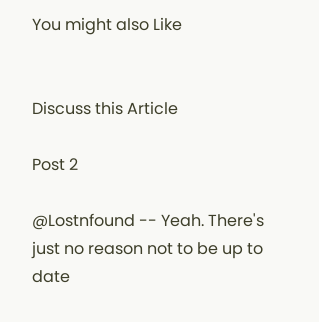You might also Like


Discuss this Article

Post 2

@Lostnfound -- Yeah. There's just no reason not to be up to date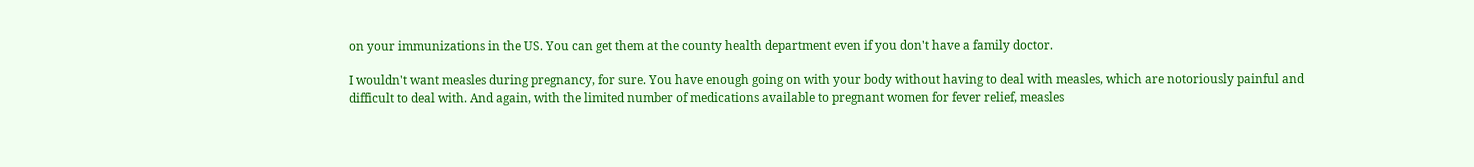on your immunizations in the US. You can get them at the county health department even if you don't have a family doctor.

I wouldn't want measles during pregnancy, for sure. You have enough going on with your body without having to deal with measles, which are notoriously painful and difficult to deal with. And again, with the limited number of medications available to pregnant women for fever relief, measles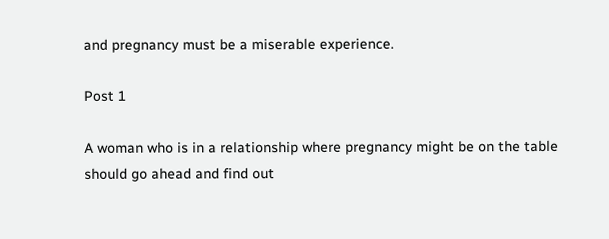and pregnancy must be a miserable experience.

Post 1

A woman who is in a relationship where pregnancy might be on the table should go ahead and find out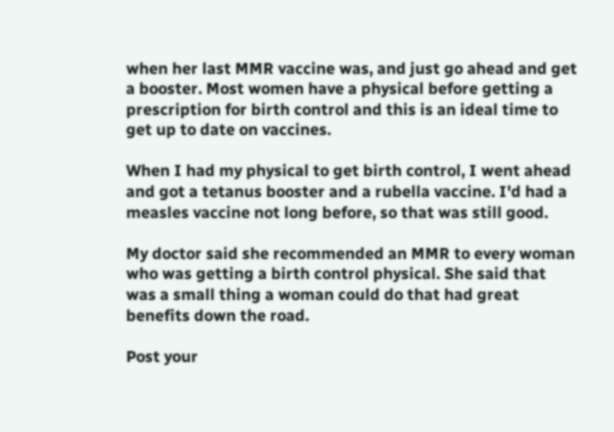when her last MMR vaccine was, and just go ahead and get a booster. Most women have a physical before getting a prescription for birth control and this is an ideal time to get up to date on vaccines.

When I had my physical to get birth control, I went ahead and got a tetanus booster and a rubella vaccine. I'd had a measles vaccine not long before, so that was still good.

My doctor said she recommended an MMR to every woman who was getting a birth control physical. She said that was a small thing a woman could do that had great benefits down the road.

Post your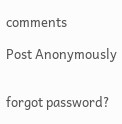comments

Post Anonymously


forgot password?